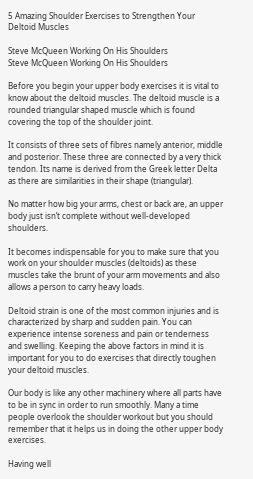5 Amazing Shoulder Exercises to Strengthen Your Deltoid Muscles

Steve McQueen Working On His Shoulders
Steve McQueen Working On His Shoulders

Before you begin your upper body exercises it is vital to know about the deltoid muscles. The deltoid muscle is a rounded triangular shaped muscle which is found covering the top of the shoulder joint.

It consists of three sets of fibres namely anterior, middle and posterior. These three are connected by a very thick tendon. Its name is derived from the Greek letter Delta as there are similarities in their shape (triangular).

No matter how big your arms, chest or back are, an upper body just isn’t complete without well-developed shoulders.

It becomes indispensable for you to make sure that you work on your shoulder muscles (deltoids) as these muscles take the brunt of your arm movements and also allows a person to carry heavy loads.

Deltoid strain is one of the most common injuries and is characterized by sharp and sudden pain. You can experience intense soreness and pain or tenderness and swelling. Keeping the above factors in mind it is important for you to do exercises that directly toughen your deltoid muscles.

Our body is like any other machinery where all parts have to be in sync in order to run smoothly. Many a time people overlook the shoulder workout but you should remember that it helps us in doing the other upper body exercises.

Having well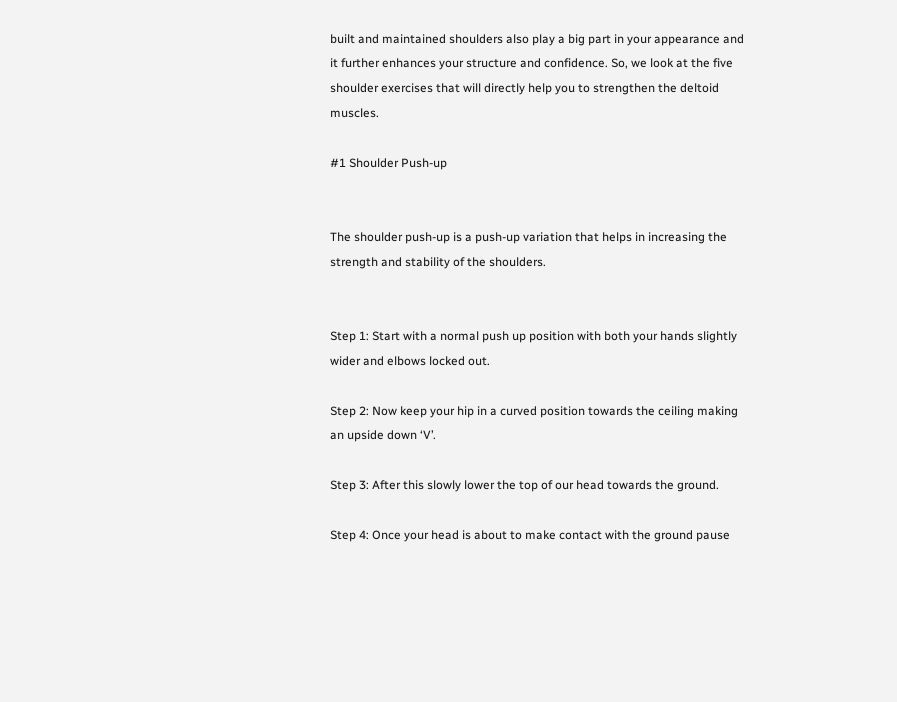built and maintained shoulders also play a big part in your appearance and it further enhances your structure and confidence. So, we look at the five shoulder exercises that will directly help you to strengthen the deltoid muscles.

#1 Shoulder Push-up


The shoulder push-up is a push-up variation that helps in increasing the strength and stability of the shoulders.


Step 1: Start with a normal push up position with both your hands slightly wider and elbows locked out.

Step 2: Now keep your hip in a curved position towards the ceiling making an upside down ‘V’.

Step 3: After this slowly lower the top of our head towards the ground.

Step 4: Once your head is about to make contact with the ground pause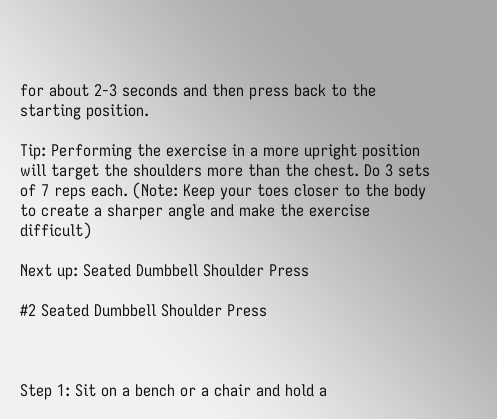for about 2-3 seconds and then press back to the starting position.

Tip: Performing the exercise in a more upright position will target the shoulders more than the chest. Do 3 sets of 7 reps each. (Note: Keep your toes closer to the body to create a sharper angle and make the exercise difficult)

Next up: Seated Dumbbell Shoulder Press

#2 Seated Dumbbell Shoulder Press



Step 1: Sit on a bench or a chair and hold a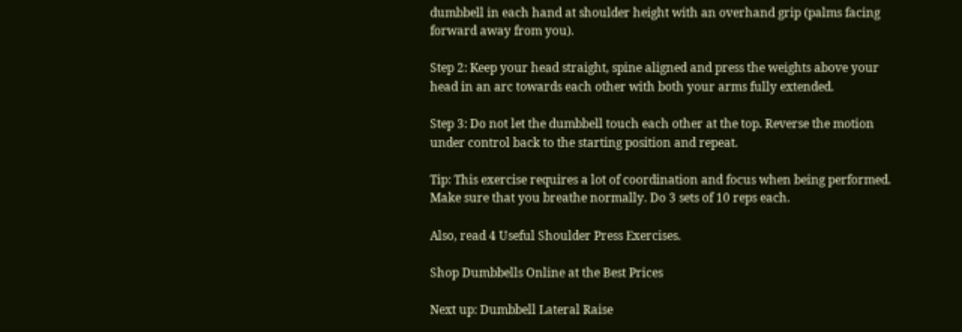dumbbell in each hand at shoulder height with an overhand grip (palms facing forward away from you).

Step 2: Keep your head straight, spine aligned and press the weights above your head in an arc towards each other with both your arms fully extended.

Step 3: Do not let the dumbbell touch each other at the top. Reverse the motion under control back to the starting position and repeat.

Tip: This exercise requires a lot of coordination and focus when being performed. Make sure that you breathe normally. Do 3 sets of 10 reps each.

Also, read 4 Useful Shoulder Press Exercises.

Shop Dumbbells Online at the Best Prices

Next up: Dumbbell Lateral Raise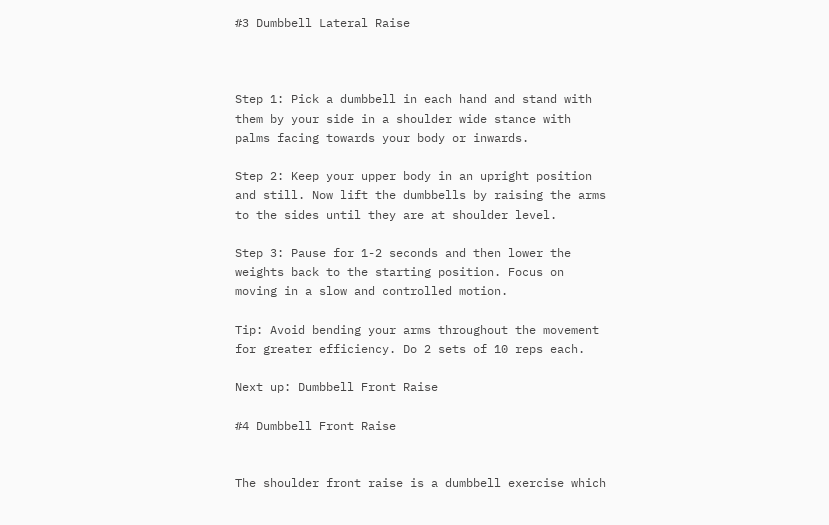#3 Dumbbell Lateral Raise



Step 1: Pick a dumbbell in each hand and stand with them by your side in a shoulder wide stance with palms facing towards your body or inwards.

Step 2: Keep your upper body in an upright position and still. Now lift the dumbbells by raising the arms to the sides until they are at shoulder level.

Step 3: Pause for 1-2 seconds and then lower the weights back to the starting position. Focus on moving in a slow and controlled motion.

Tip: Avoid bending your arms throughout the movement for greater efficiency. Do 2 sets of 10 reps each.

Next up: Dumbbell Front Raise

#4 Dumbbell Front Raise


The shoulder front raise is a dumbbell exercise which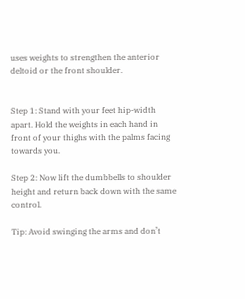uses weights to strengthen the anterior deltoid or the front shoulder.


Step 1: Stand with your feet hip-width apart. Hold the weights in each hand in front of your thighs with the palms facing towards you.

Step 2: Now lift the dumbbells to shoulder height and return back down with the same control.

Tip: Avoid swinging the arms and don’t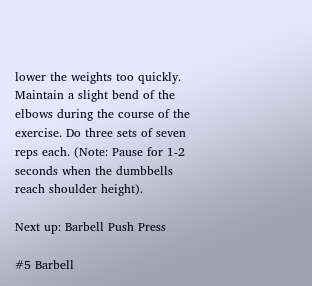lower the weights too quickly. Maintain a slight bend of the elbows during the course of the exercise. Do three sets of seven reps each. (Note: Pause for 1-2 seconds when the dumbbells reach shoulder height).

Next up: Barbell Push Press

#5 Barbell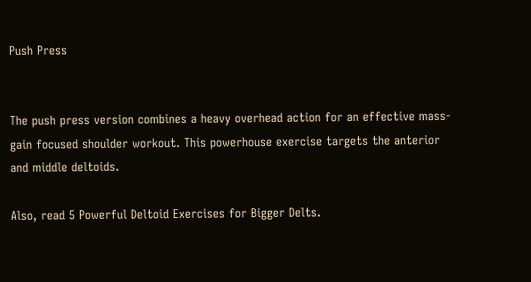Push Press


The push press version combines a heavy overhead action for an effective mass-gain focused shoulder workout. This powerhouse exercise targets the anterior and middle deltoids.

Also, read 5 Powerful Deltoid Exercises for Bigger Delts.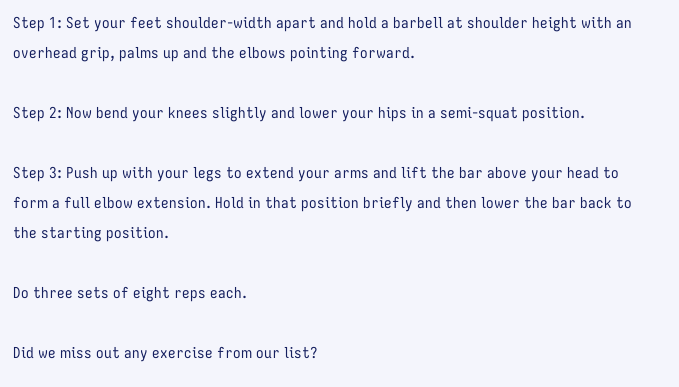Step 1: Set your feet shoulder-width apart and hold a barbell at shoulder height with an overhead grip, palms up and the elbows pointing forward.

Step 2: Now bend your knees slightly and lower your hips in a semi-squat position.

Step 3: Push up with your legs to extend your arms and lift the bar above your head to form a full elbow extension. Hold in that position briefly and then lower the bar back to the starting position.

Do three sets of eight reps each.

Did we miss out any exercise from our list?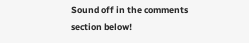Sound off in the comments section below!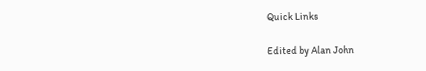Quick Links

Edited by Alan John